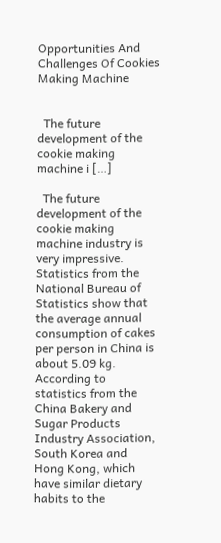Opportunities And Challenges Of Cookies Making Machine


  The future development of the cookie making machine i […]

  The future development of the cookie making machine industry is very impressive. Statistics from the National Bureau of Statistics show that the average annual consumption of cakes per person in China is about 5.09 kg. According to statistics from the China Bakery and Sugar Products Industry Association, South Korea and Hong Kong, which have similar dietary habits to the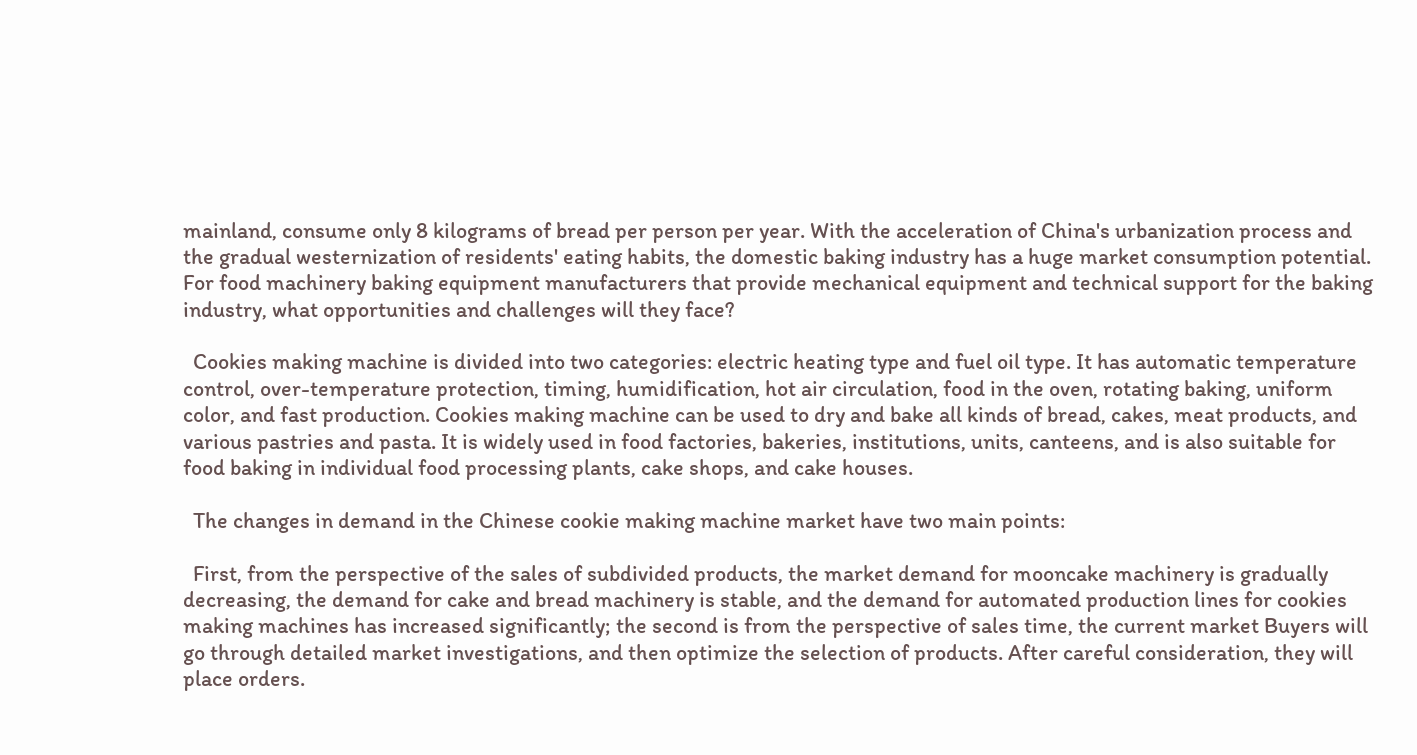mainland, consume only 8 kilograms of bread per person per year. With the acceleration of China's urbanization process and the gradual westernization of residents' eating habits, the domestic baking industry has a huge market consumption potential. For food machinery baking equipment manufacturers that provide mechanical equipment and technical support for the baking industry, what opportunities and challenges will they face?

  Cookies making machine is divided into two categories: electric heating type and fuel oil type. It has automatic temperature control, over-temperature protection, timing, humidification, hot air circulation, food in the oven, rotating baking, uniform color, and fast production. Cookies making machine can be used to dry and bake all kinds of bread, cakes, meat products, and various pastries and pasta. It is widely used in food factories, bakeries, institutions, units, canteens, and is also suitable for food baking in individual food processing plants, cake shops, and cake houses.

  The changes in demand in the Chinese cookie making machine market have two main points:

  First, from the perspective of the sales of subdivided products, the market demand for mooncake machinery is gradually decreasing, the demand for cake and bread machinery is stable, and the demand for automated production lines for cookies making machines has increased significantly; the second is from the perspective of sales time, the current market Buyers will go through detailed market investigations, and then optimize the selection of products. After careful consideration, they will place orders.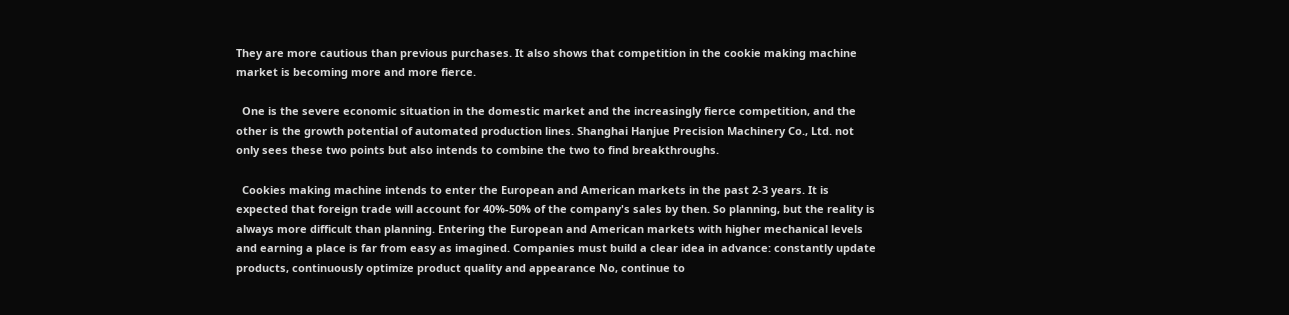They are more cautious than previous purchases. It also shows that competition in the cookie making machine market is becoming more and more fierce.

  One is the severe economic situation in the domestic market and the increasingly fierce competition, and the other is the growth potential of automated production lines. Shanghai Hanjue Precision Machinery Co., Ltd. not only sees these two points but also intends to combine the two to find breakthroughs.

  Cookies making machine intends to enter the European and American markets in the past 2-3 years. It is expected that foreign trade will account for 40%-50% of the company's sales by then. So planning, but the reality is always more difficult than planning. Entering the European and American markets with higher mechanical levels and earning a place is far from easy as imagined. Companies must build a clear idea in advance: constantly update products, continuously optimize product quality and appearance No, continue to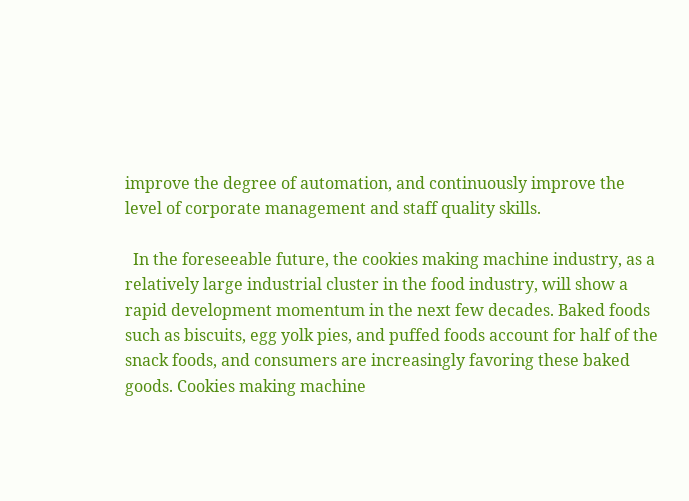improve the degree of automation, and continuously improve the level of corporate management and staff quality skills.

  In the foreseeable future, the cookies making machine industry, as a relatively large industrial cluster in the food industry, will show a rapid development momentum in the next few decades. Baked foods such as biscuits, egg yolk pies, and puffed foods account for half of the snack foods, and consumers are increasingly favoring these baked goods. Cookies making machine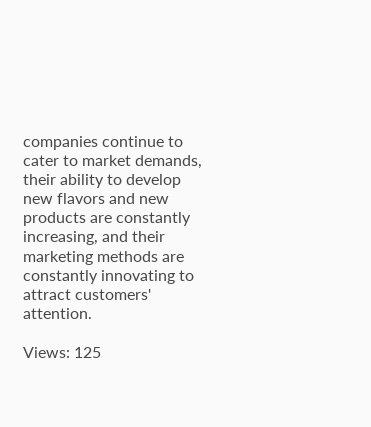companies continue to cater to market demands, their ability to develop new flavors and new products are constantly increasing, and their marketing methods are constantly innovating to attract customers' attention.

Views: 125